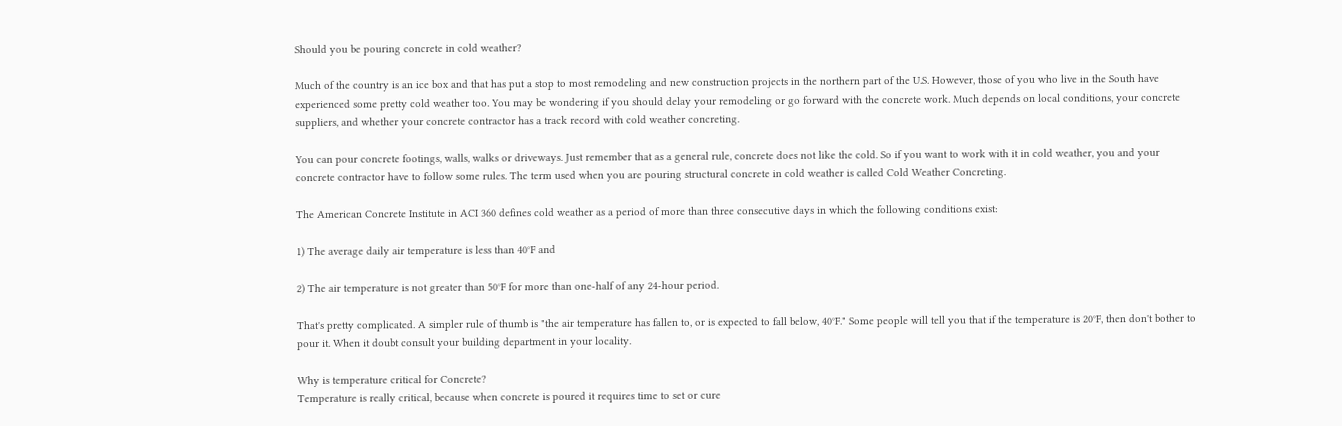Should you be pouring concrete in cold weather?

Much of the country is an ice box and that has put a stop to most remodeling and new construction projects in the northern part of the U.S. However, those of you who live in the South have experienced some pretty cold weather too. You may be wondering if you should delay your remodeling or go forward with the concrete work. Much depends on local conditions, your concrete suppliers, and whether your concrete contractor has a track record with cold weather concreting.

You can pour concrete footings, walls, walks or driveways. Just remember that as a general rule, concrete does not like the cold. So if you want to work with it in cold weather, you and your concrete contractor have to follow some rules. The term used when you are pouring structural concrete in cold weather is called Cold Weather Concreting.

The American Concrete Institute in ACI 360 defines cold weather as a period of more than three consecutive days in which the following conditions exist:

1) The average daily air temperature is less than 40°F and

2) The air temperature is not greater than 50°F for more than one-half of any 24-hour period.

That's pretty complicated. A simpler rule of thumb is "the air temperature has fallen to, or is expected to fall below, 40°F." Some people will tell you that if the temperature is 20°F, then don't bother to pour it. When it doubt consult your building department in your locality.

Why is temperature critical for Concrete?
Temperature is really critical, because when concrete is poured it requires time to set or cure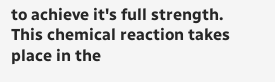to achieve it's full strength. This chemical reaction takes place in the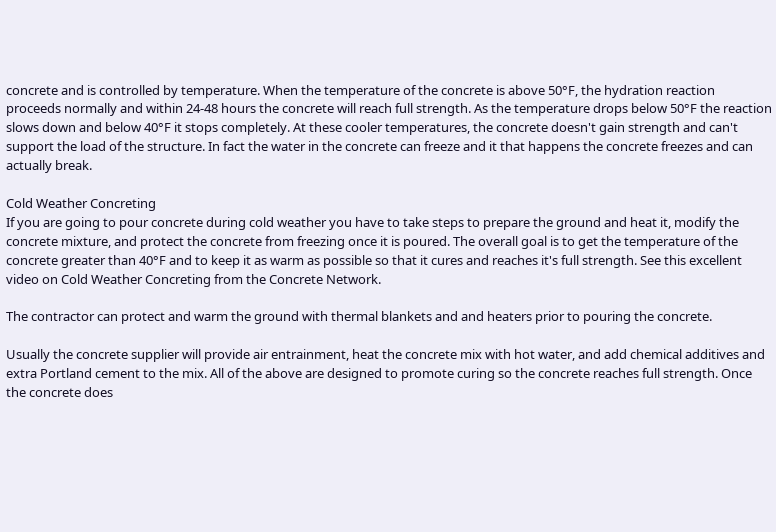concrete and is controlled by temperature. When the temperature of the concrete is above 50°F, the hydration reaction proceeds normally and within 24-48 hours the concrete will reach full strength. As the temperature drops below 50°F the reaction slows down and below 40°F it stops completely. At these cooler temperatures, the concrete doesn't gain strength and can't support the load of the structure. In fact the water in the concrete can freeze and it that happens the concrete freezes and can actually break.

Cold Weather Concreting
If you are going to pour concrete during cold weather you have to take steps to prepare the ground and heat it, modify the concrete mixture, and protect the concrete from freezing once it is poured. The overall goal is to get the temperature of the concrete greater than 40°F and to keep it as warm as possible so that it cures and reaches it's full strength. See this excellent video on Cold Weather Concreting from the Concrete Network.

The contractor can protect and warm the ground with thermal blankets and and heaters prior to pouring the concrete.

Usually the concrete supplier will provide air entrainment, heat the concrete mix with hot water, and add chemical additives and extra Portland cement to the mix. All of the above are designed to promote curing so the concrete reaches full strength. Once the concrete does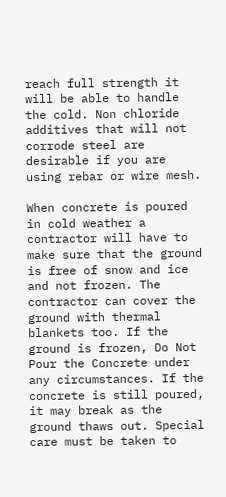reach full strength it will be able to handle the cold. Non chloride additives that will not corrode steel are desirable if you are using rebar or wire mesh.

When concrete is poured in cold weather a contractor will have to make sure that the ground is free of snow and ice and not frozen. The contractor can cover the ground with thermal blankets too. If the ground is frozen, Do Not Pour the Concrete under any circumstances. If the concrete is still poured, it may break as the ground thaws out. Special care must be taken to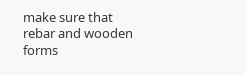make sure that rebar and wooden forms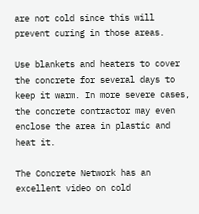are not cold since this will prevent curing in those areas.

Use blankets and heaters to cover the concrete for several days to keep it warm. In more severe cases, the concrete contractor may even enclose the area in plastic and heat it.

The Concrete Network has an excellent video on cold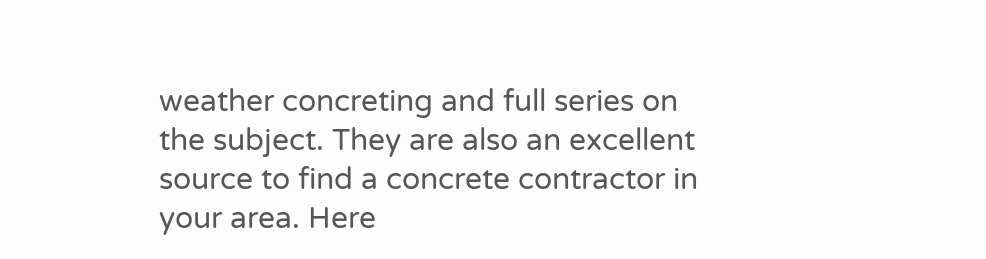weather concreting and full series on the subject. They are also an excellent source to find a concrete contractor in your area. Here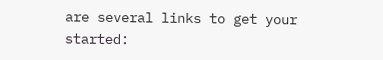are several links to get your started: